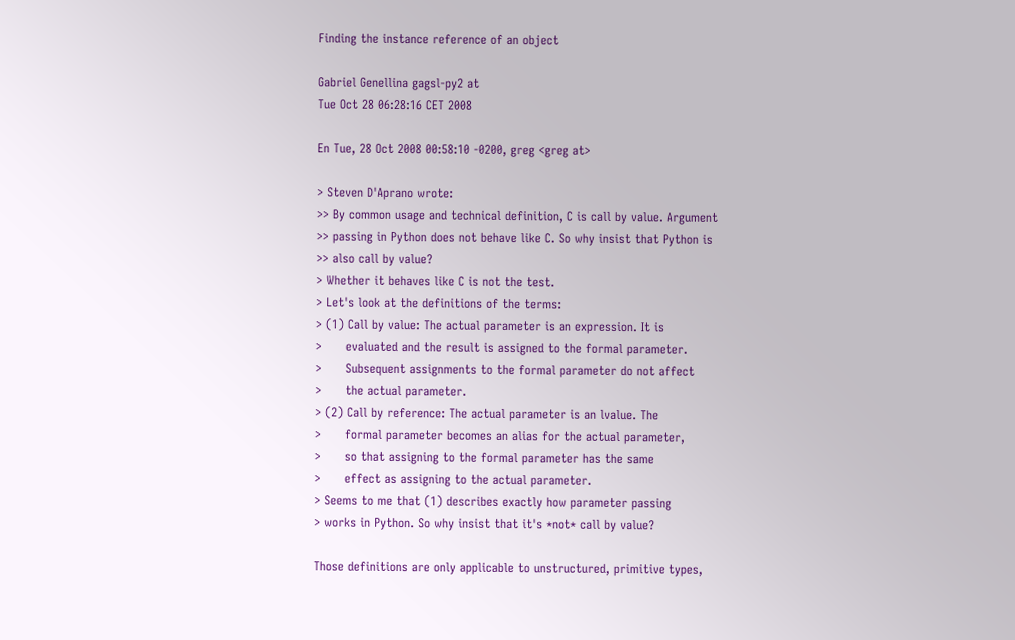Finding the instance reference of an object

Gabriel Genellina gagsl-py2 at
Tue Oct 28 06:28:16 CET 2008

En Tue, 28 Oct 2008 00:58:10 -0200, greg <greg at>

> Steven D'Aprano wrote:
>> By common usage and technical definition, C is call by value. Argument
>> passing in Python does not behave like C. So why insist that Python is
>> also call by value?
> Whether it behaves like C is not the test.
> Let's look at the definitions of the terms:
> (1) Call by value: The actual parameter is an expression. It is
>      evaluated and the result is assigned to the formal parameter.
>      Subsequent assignments to the formal parameter do not affect
>      the actual parameter.
> (2) Call by reference: The actual parameter is an lvalue. The
>      formal parameter becomes an alias for the actual parameter,
>      so that assigning to the formal parameter has the same
>      effect as assigning to the actual parameter.
> Seems to me that (1) describes exactly how parameter passing
> works in Python. So why insist that it's *not* call by value?

Those definitions are only applicable to unstructured, primitive types,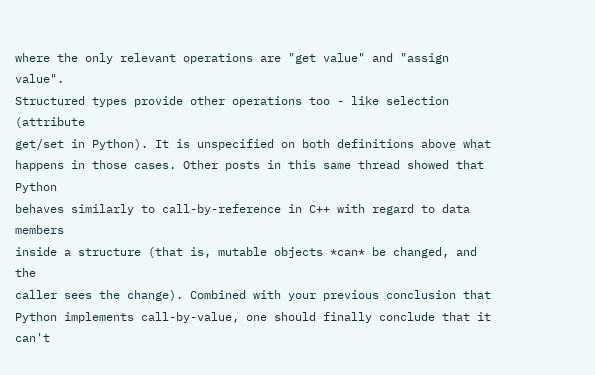where the only relevant operations are "get value" and "assign value".
Structured types provide other operations too - like selection (attribute
get/set in Python). It is unspecified on both definitions above what
happens in those cases. Other posts in this same thread showed that Python
behaves similarly to call-by-reference in C++ with regard to data members
inside a structure (that is, mutable objects *can* be changed, and the
caller sees the change). Combined with your previous conclusion that
Python implements call-by-value, one should finally conclude that it can't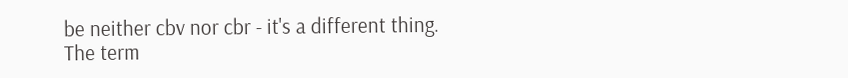be neither cbv nor cbr - it's a different thing.
The term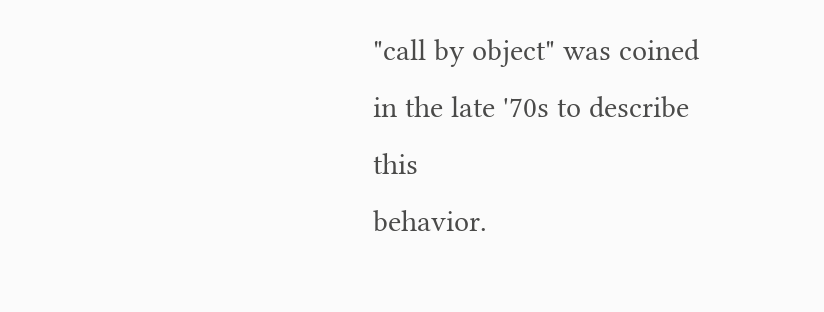"call by object" was coined in the late '70s to describe this
behavior.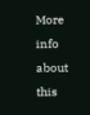More info about this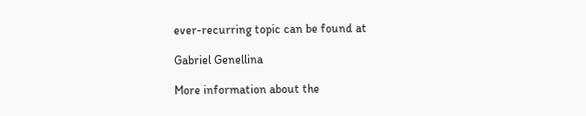ever-recurring topic can be found at

Gabriel Genellina

More information about the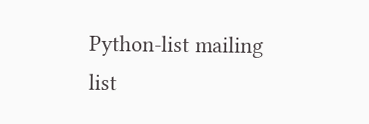Python-list mailing list